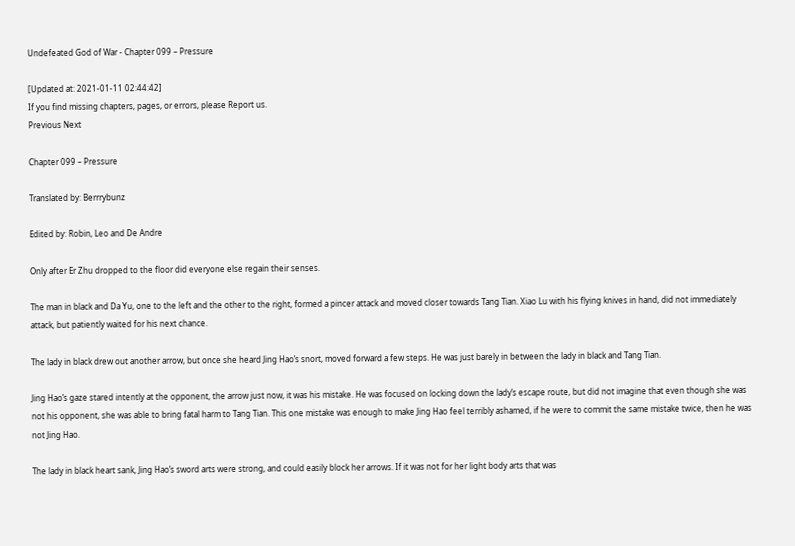Undefeated God of War - Chapter 099 – Pressure

[Updated at: 2021-01-11 02:44:42]
If you find missing chapters, pages, or errors, please Report us.
Previous Next

Chapter 099 – Pressure

Translated by: Berrrybunz

Edited by: Robin, Leo and De Andre

Only after Er Zhu dropped to the floor did everyone else regain their senses.

The man in black and Da Yu, one to the left and the other to the right, formed a pincer attack and moved closer towards Tang Tian. Xiao Lu with his flying knives in hand, did not immediately attack, but patiently waited for his next chance.

The lady in black drew out another arrow, but once she heard Jing Hao’s snort, moved forward a few steps. He was just barely in between the lady in black and Tang Tian.

Jing Hao’s gaze stared intently at the opponent, the arrow just now, it was his mistake. He was focused on locking down the lady’s escape route, but did not imagine that even though she was not his opponent, she was able to bring fatal harm to Tang Tian. This one mistake was enough to make Jing Hao feel terribly ashamed, if he were to commit the same mistake twice, then he was not Jing Hao.

The lady in black heart sank, Jing Hao’s sword arts were strong, and could easily block her arrows. If it was not for her light body arts that was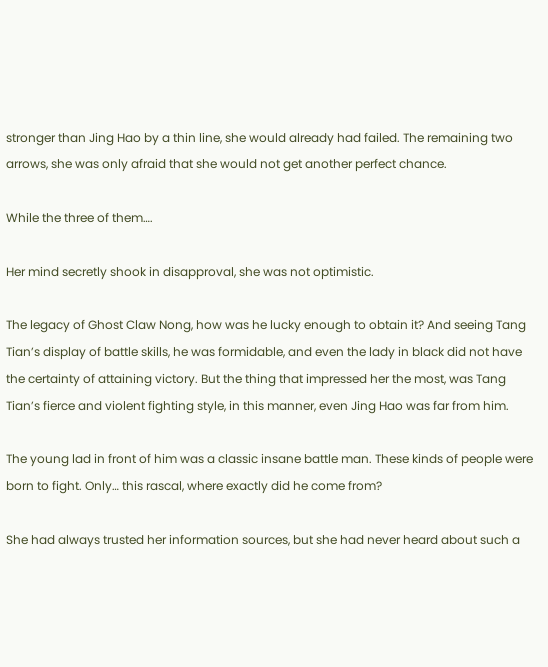stronger than Jing Hao by a thin line, she would already had failed. The remaining two arrows, she was only afraid that she would not get another perfect chance.

While the three of them….

Her mind secretly shook in disapproval, she was not optimistic.

The legacy of Ghost Claw Nong, how was he lucky enough to obtain it? And seeing Tang Tian’s display of battle skills, he was formidable, and even the lady in black did not have the certainty of attaining victory. But the thing that impressed her the most, was Tang Tian’s fierce and violent fighting style, in this manner, even Jing Hao was far from him.

The young lad in front of him was a classic insane battle man. These kinds of people were born to fight. Only… this rascal, where exactly did he come from?

She had always trusted her information sources, but she had never heard about such a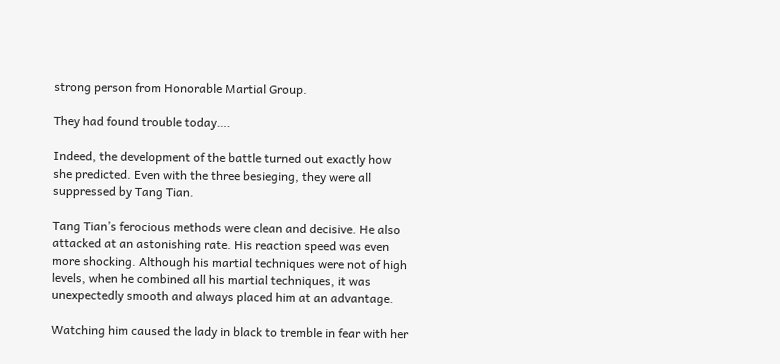strong person from Honorable Martial Group.

They had found trouble today….

Indeed, the development of the battle turned out exactly how she predicted. Even with the three besieging, they were all suppressed by Tang Tian.

Tang Tian’s ferocious methods were clean and decisive. He also attacked at an astonishing rate. His reaction speed was even more shocking. Although his martial techniques were not of high levels, when he combined all his martial techniques, it was unexpectedly smooth and always placed him at an advantage.

Watching him caused the lady in black to tremble in fear with her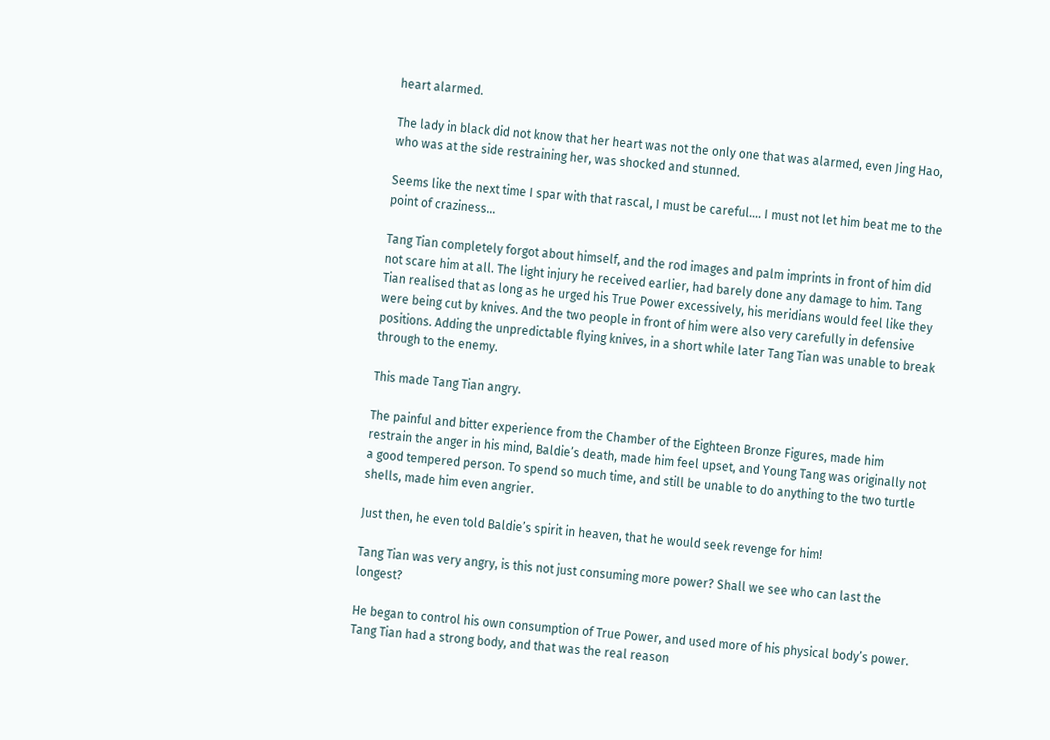heart alarmed.

The lady in black did not know that her heart was not the only one that was alarmed, even Jing Hao, who was at the side restraining her, was shocked and stunned.

Seems like the next time I spar with that rascal, I must be careful…. I must not let him beat me to the point of craziness…

Tang Tian completely forgot about himself, and the rod images and palm imprints in front of him did not scare him at all. The light injury he received earlier, had barely done any damage to him. Tang Tian realised that as long as he urged his True Power excessively, his meridians would feel like they were being cut by knives. And the two people in front of him were also very carefully in defensive positions. Adding the unpredictable flying knives, in a short while later Tang Tian was unable to break through to the enemy.

This made Tang Tian angry.

The painful and bitter experience from the Chamber of the Eighteen Bronze Figures, made him restrain the anger in his mind, Baldie’s death, made him feel upset, and Young Tang was originally not a good tempered person. To spend so much time, and still be unable to do anything to the two turtle shells, made him even angrier.

Just then, he even told Baldie’s spirit in heaven, that he would seek revenge for him!

Tang Tian was very angry, is this not just consuming more power? Shall we see who can last the longest?

He began to control his own consumption of True Power, and used more of his physical body’s power. Tang Tian had a strong body, and that was the real reason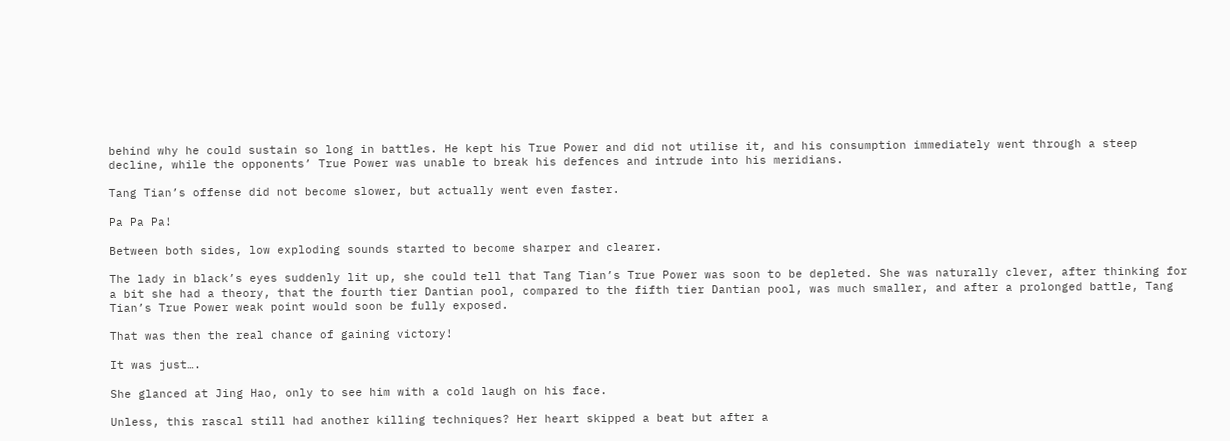behind why he could sustain so long in battles. He kept his True Power and did not utilise it, and his consumption immediately went through a steep decline, while the opponents’ True Power was unable to break his defences and intrude into his meridians.

Tang Tian’s offense did not become slower, but actually went even faster.

Pa Pa Pa!

Between both sides, low exploding sounds started to become sharper and clearer.

The lady in black’s eyes suddenly lit up, she could tell that Tang Tian’s True Power was soon to be depleted. She was naturally clever, after thinking for a bit she had a theory, that the fourth tier Dantian pool, compared to the fifth tier Dantian pool, was much smaller, and after a prolonged battle, Tang Tian’s True Power weak point would soon be fully exposed.

That was then the real chance of gaining victory!

It was just….

She glanced at Jing Hao, only to see him with a cold laugh on his face.

Unless, this rascal still had another killing techniques? Her heart skipped a beat but after a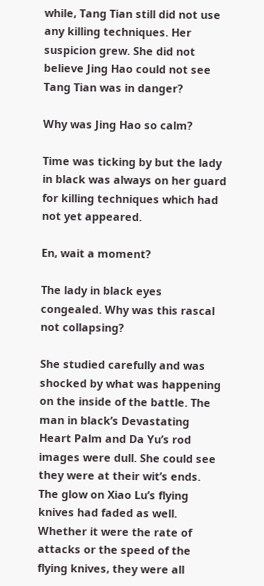while, Tang Tian still did not use any killing techniques. Her suspicion grew. She did not believe Jing Hao could not see Tang Tian was in danger?

Why was Jing Hao so calm?

Time was ticking by but the lady in black was always on her guard for killing techniques which had not yet appeared.

En, wait a moment?

The lady in black eyes congealed. Why was this rascal not collapsing?

She studied carefully and was shocked by what was happening on the inside of the battle. The man in black’s Devastating Heart Palm and Da Yu’s rod images were dull. She could see they were at their wit’s ends. The glow on Xiao Lu’s flying knives had faded as well. Whether it were the rate of attacks or the speed of the flying knives, they were all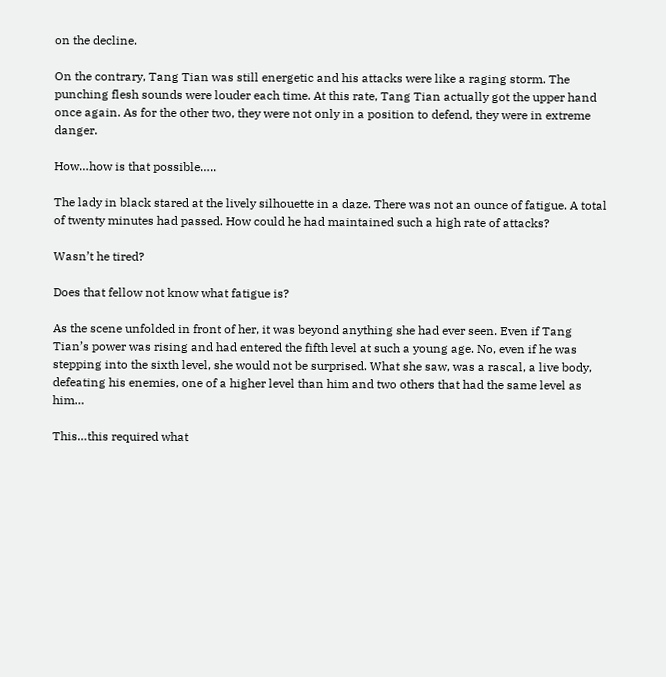on the decline.

On the contrary, Tang Tian was still energetic and his attacks were like a raging storm. The punching flesh sounds were louder each time. At this rate, Tang Tian actually got the upper hand once again. As for the other two, they were not only in a position to defend, they were in extreme danger.

How…how is that possible…..

The lady in black stared at the lively silhouette in a daze. There was not an ounce of fatigue. A total of twenty minutes had passed. How could he had maintained such a high rate of attacks?

Wasn’t he tired?

Does that fellow not know what fatigue is?

As the scene unfolded in front of her, it was beyond anything she had ever seen. Even if Tang Tian’s power was rising and had entered the fifth level at such a young age. No, even if he was stepping into the sixth level, she would not be surprised. What she saw, was a rascal, a live body, defeating his enemies, one of a higher level than him and two others that had the same level as him…

This…this required what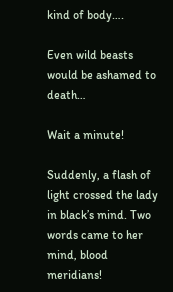kind of body….

Even wild beasts would be ashamed to death…

Wait a minute!

Suddenly, a flash of light crossed the lady in black’s mind. Two words came to her mind, blood meridians!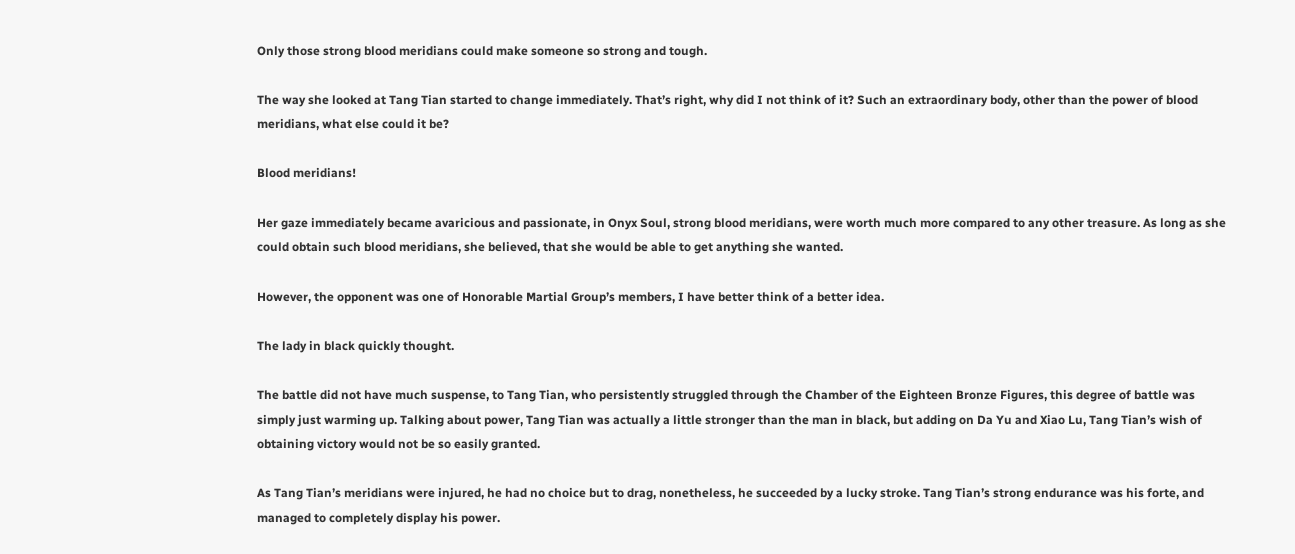Only those strong blood meridians could make someone so strong and tough.

The way she looked at Tang Tian started to change immediately. That’s right, why did I not think of it? Such an extraordinary body, other than the power of blood meridians, what else could it be?

Blood meridians!

Her gaze immediately became avaricious and passionate, in Onyx Soul, strong blood meridians, were worth much more compared to any other treasure. As long as she could obtain such blood meridians, she believed, that she would be able to get anything she wanted.

However, the opponent was one of Honorable Martial Group’s members, I have better think of a better idea.

The lady in black quickly thought.

The battle did not have much suspense, to Tang Tian, who persistently struggled through the Chamber of the Eighteen Bronze Figures, this degree of battle was simply just warming up. Talking about power, Tang Tian was actually a little stronger than the man in black, but adding on Da Yu and Xiao Lu, Tang Tian’s wish of obtaining victory would not be so easily granted.

As Tang Tian’s meridians were injured, he had no choice but to drag, nonetheless, he succeeded by a lucky stroke. Tang Tian’s strong endurance was his forte, and managed to completely display his power.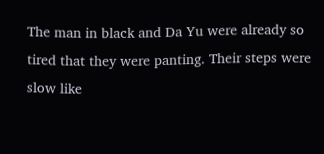The man in black and Da Yu were already so tired that they were panting. Their steps were slow like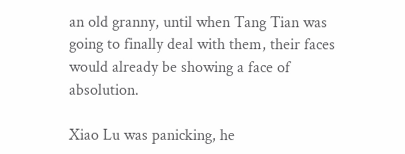an old granny, until when Tang Tian was going to finally deal with them, their faces would already be showing a face of absolution.

Xiao Lu was panicking, he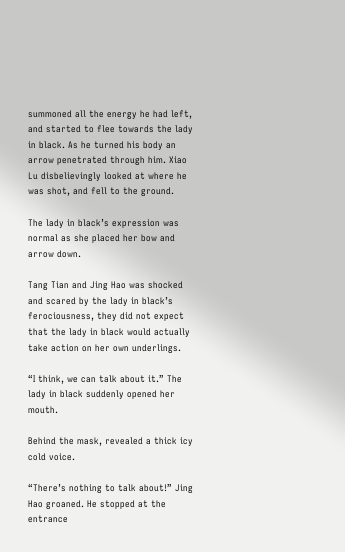summoned all the energy he had left, and started to flee towards the lady in black. As he turned his body an arrow penetrated through him. Xiao Lu disbelievingly looked at where he was shot, and fell to the ground.

The lady in black’s expression was normal as she placed her bow and arrow down.

Tang Tian and Jing Hao was shocked and scared by the lady in black’s ferociousness, they did not expect that the lady in black would actually take action on her own underlings.

“I think, we can talk about it.” The lady in black suddenly opened her mouth.

Behind the mask, revealed a thick icy cold voice.

“There’s nothing to talk about!” Jing Hao groaned. He stopped at the entrance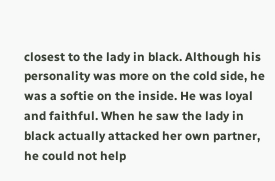closest to the lady in black. Although his personality was more on the cold side, he was a softie on the inside. He was loyal and faithful. When he saw the lady in black actually attacked her own partner, he could not help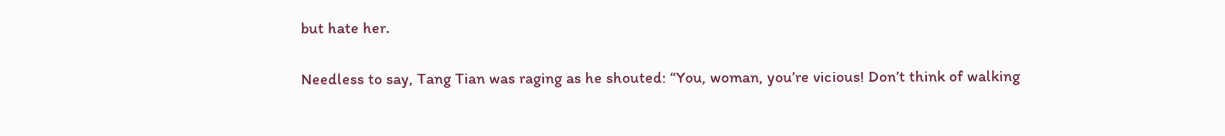but hate her.

Needless to say, Tang Tian was raging as he shouted: “You, woman, you’re vicious! Don’t think of walking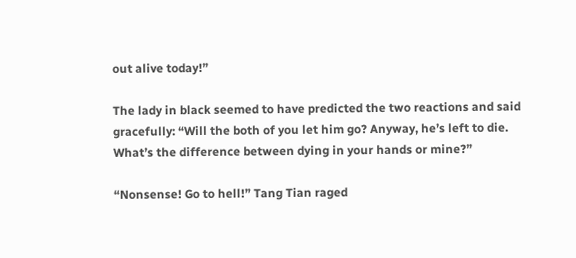out alive today!”

The lady in black seemed to have predicted the two reactions and said gracefully: “Will the both of you let him go? Anyway, he’s left to die. What’s the difference between dying in your hands or mine?”

“Nonsense! Go to hell!” Tang Tian raged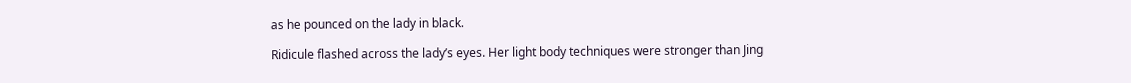as he pounced on the lady in black.

Ridicule flashed across the lady’s eyes. Her light body techniques were stronger than Jing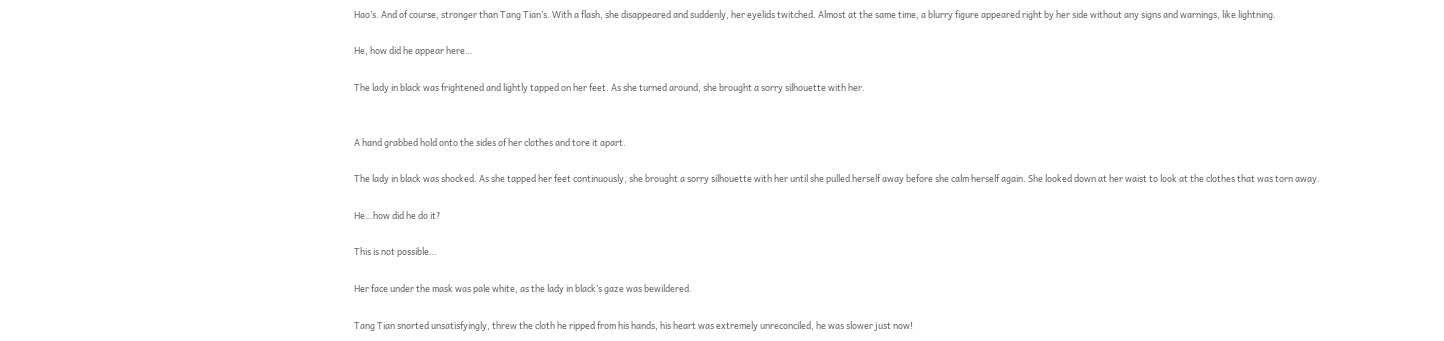Hao’s. And of course, stronger than Tang Tian’s. With a flash, she disappeared and suddenly, her eyelids twitched. Almost at the same time, a blurry figure appeared right by her side without any signs and warnings, like lightning.

He, how did he appear here…

The lady in black was frightened and lightly tapped on her feet. As she turned around, she brought a sorry silhouette with her.


A hand grabbed hold onto the sides of her clothes and tore it apart.

The lady in black was shocked. As she tapped her feet continuously, she brought a sorry silhouette with her until she pulled herself away before she calm herself again. She looked down at her waist to look at the clothes that was torn away.

He…how did he do it?

This is not possible…

Her face under the mask was pale white, as the lady in black’s gaze was bewildered.

Tang Tian snorted unsatisfyingly, threw the cloth he ripped from his hands, his heart was extremely unreconciled, he was slower just now!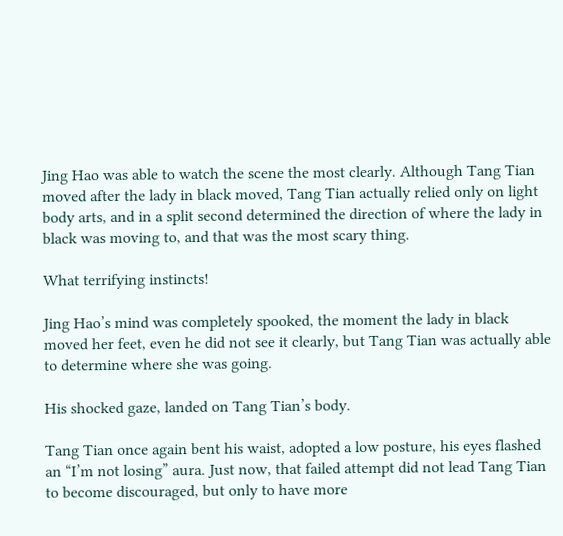Jing Hao was able to watch the scene the most clearly. Although Tang Tian moved after the lady in black moved, Tang Tian actually relied only on light body arts, and in a split second determined the direction of where the lady in black was moving to, and that was the most scary thing.

What terrifying instincts!

Jing Hao’s mind was completely spooked, the moment the lady in black moved her feet, even he did not see it clearly, but Tang Tian was actually able to determine where she was going.

His shocked gaze, landed on Tang Tian’s body.

Tang Tian once again bent his waist, adopted a low posture, his eyes flashed an “I’m not losing” aura. Just now, that failed attempt did not lead Tang Tian to become discouraged, but only to have more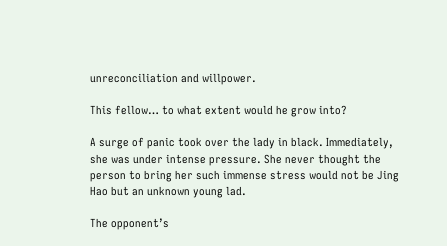unreconciliation and willpower.

This fellow… to what extent would he grow into?

A surge of panic took over the lady in black. Immediately, she was under intense pressure. She never thought the person to bring her such immense stress would not be Jing Hao but an unknown young lad.

The opponent’s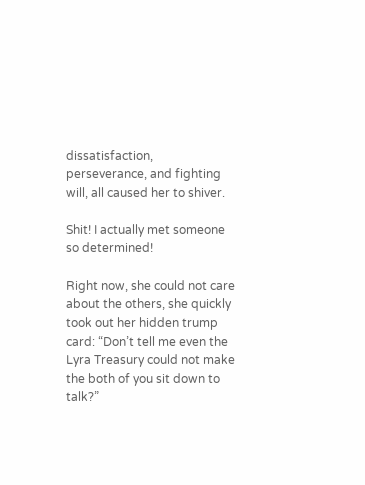dissatisfaction, perseverance, and fighting will, all caused her to shiver.

Shit! I actually met someone so determined!

Right now, she could not care about the others, she quickly took out her hidden trump card: “Don’t tell me even the Lyra Treasury could not make the both of you sit down to talk?”